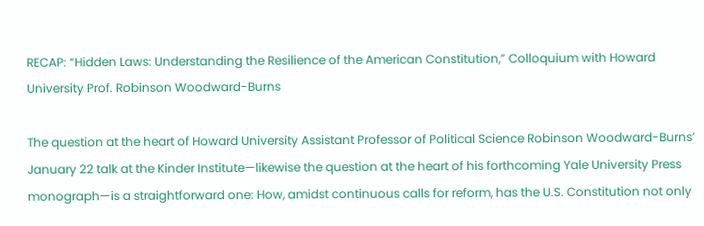RECAP: “Hidden Laws: Understanding the Resilience of the American Constitution,” Colloquium with Howard University Prof. Robinson Woodward-Burns

The question at the heart of Howard University Assistant Professor of Political Science Robinson Woodward-Burns’ January 22 talk at the Kinder Institute—likewise the question at the heart of his forthcoming Yale University Press monograph—is a straightforward one: How, amidst continuous calls for reform, has the U.S. Constitution not only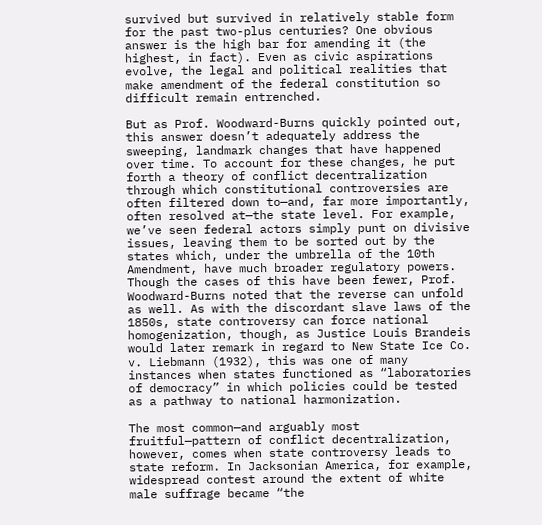survived but survived in relatively stable form for the past two-plus centuries? One obvious answer is the high bar for amending it (the highest, in fact). Even as civic aspirations evolve, the legal and political realities that make amendment of the federal constitution so difficult remain entrenched.

But as Prof. Woodward-Burns quickly pointed out, this answer doesn’t adequately address the sweeping, landmark changes that have happened over time. To account for these changes, he put forth a theory of conflict decentralization through which constitutional controversies are often filtered down to—and, far more importantly, often resolved at—the state level. For example, we’ve seen federal actors simply punt on divisive issues, leaving them to be sorted out by the states which, under the umbrella of the 10th Amendment, have much broader regulatory powers. Though the cases of this have been fewer, Prof. Woodward-Burns noted that the reverse can unfold as well. As with the discordant slave laws of the 1850s, state controversy can force national homogenization, though, as Justice Louis Brandeis would later remark in regard to New State Ice Co. v. Liebmann (1932), this was one of many instances when states functioned as “laboratories of democracy” in which policies could be tested as a pathway to national harmonization.

The most common—and arguably most fruitful—pattern of conflict decentralization, however, comes when state controversy leads to state reform. In Jacksonian America, for example, widespread contest around the extent of white male suffrage became “the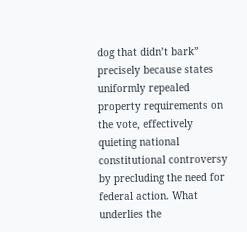dog that didn’t bark” precisely because states uniformly repealed property requirements on the vote, effectively quieting national constitutional controversy by precluding the need for federal action. What underlies the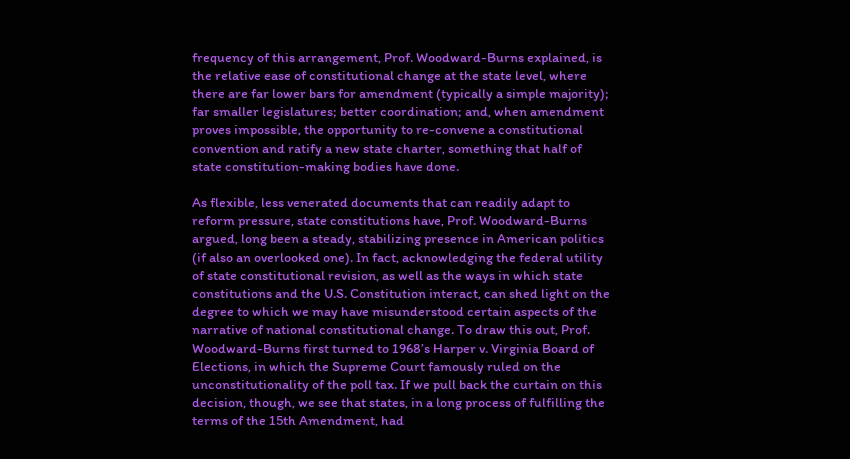frequency of this arrangement, Prof. Woodward-Burns explained, is the relative ease of constitutional change at the state level, where there are far lower bars for amendment (typically a simple majority); far smaller legislatures; better coordination; and, when amendment proves impossible, the opportunity to re-convene a constitutional convention and ratify a new state charter, something that half of state constitution-making bodies have done.

As flexible, less venerated documents that can readily adapt to reform pressure, state constitutions have, Prof. Woodward-Burns argued, long been a steady, stabilizing presence in American politics (if also an overlooked one). In fact, acknowledging the federal utility of state constitutional revision, as well as the ways in which state constitutions and the U.S. Constitution interact, can shed light on the degree to which we may have misunderstood certain aspects of the narrative of national constitutional change. To draw this out, Prof. Woodward-Burns first turned to 1968’s Harper v. Virginia Board of Elections, in which the Supreme Court famously ruled on the unconstitutionality of the poll tax. If we pull back the curtain on this decision, though, we see that states, in a long process of fulfilling the terms of the 15th Amendment, had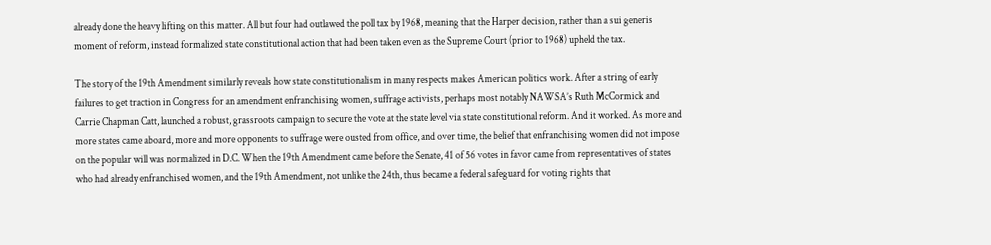already done the heavy lifting on this matter. All but four had outlawed the poll tax by 1968, meaning that the Harper decision, rather than a sui generis moment of reform, instead formalized state constitutional action that had been taken even as the Supreme Court (prior to 1968) upheld the tax.

The story of the 19th Amendment similarly reveals how state constitutionalism in many respects makes American politics work. After a string of early failures to get traction in Congress for an amendment enfranchising women, suffrage activists, perhaps most notably NAWSA’s Ruth McCormick and Carrie Chapman Catt, launched a robust, grassroots campaign to secure the vote at the state level via state constitutional reform. And it worked. As more and more states came aboard, more and more opponents to suffrage were ousted from office, and over time, the belief that enfranchising women did not impose on the popular will was normalized in D.C. When the 19th Amendment came before the Senate, 41 of 56 votes in favor came from representatives of states who had already enfranchised women, and the 19th Amendment, not unlike the 24th, thus became a federal safeguard for voting rights that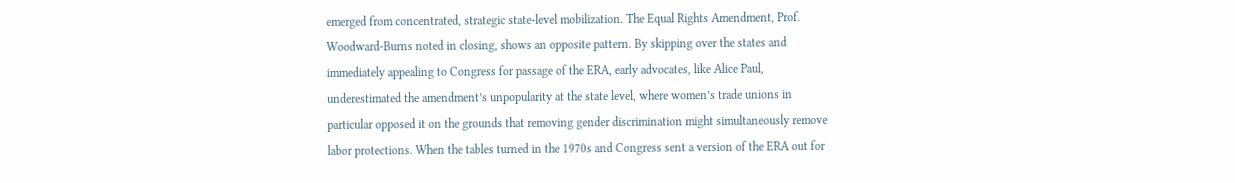emerged from concentrated, strategic state-level mobilization. The Equal Rights Amendment, Prof. Woodward-Burns noted in closing, shows an opposite pattern. By skipping over the states and immediately appealing to Congress for passage of the ERA, early advocates, like Alice Paul, underestimated the amendment’s unpopularity at the state level, where women’s trade unions in particular opposed it on the grounds that removing gender discrimination might simultaneously remove labor protections. When the tables turned in the 1970s and Congress sent a version of the ERA out for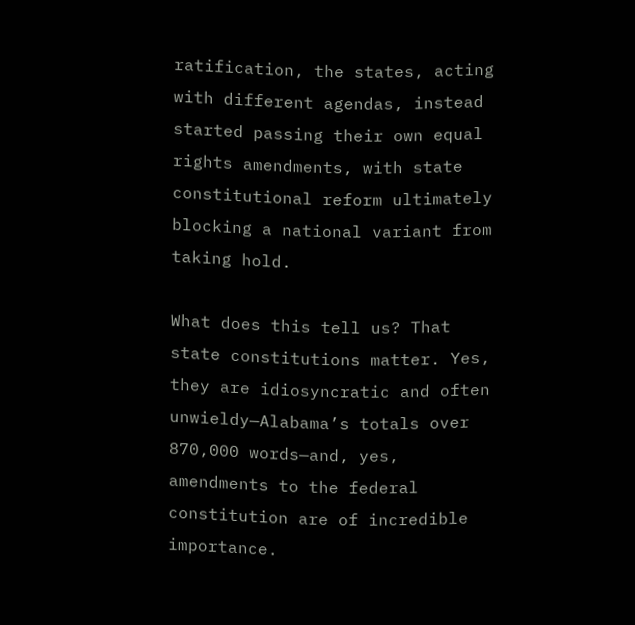ratification, the states, acting with different agendas, instead started passing their own equal rights amendments, with state constitutional reform ultimately blocking a national variant from taking hold.

What does this tell us? That state constitutions matter. Yes, they are idiosyncratic and often unwieldy—Alabama’s totals over 870,000 words—and, yes, amendments to the federal constitution are of incredible importance.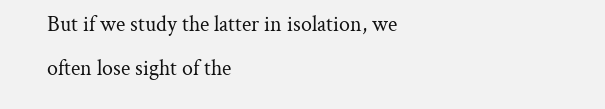But if we study the latter in isolation, we often lose sight of the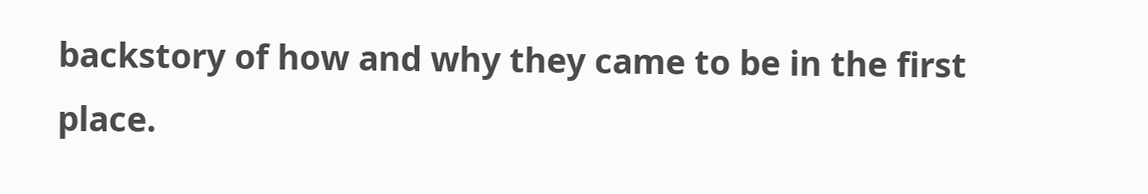backstory of how and why they came to be in the first place.